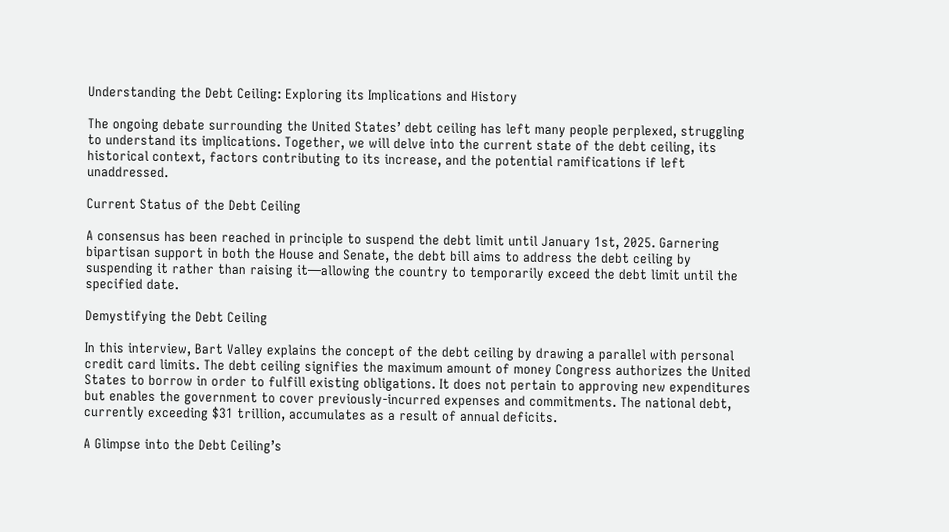Understanding the Debt Ceiling: Exploring its Implications and History

The ongoing debate surrounding the United States’ debt ceiling has left many people perplexed, struggling to understand its implications. Together, we will delve into the current state of the debt ceiling, its historical context, factors contributing to its increase, and the potential ramifications if left unaddressed.

Current Status of the Debt Ceiling

A consensus has been reached in principle to suspend the debt limit until January 1st, 2025. Garnering bipartisan support in both the House and Senate, the debt bill aims to address the debt ceiling by suspending it rather than raising it—allowing the country to temporarily exceed the debt limit until the specified date.

Demystifying the Debt Ceiling

In this interview, Bart Valley explains the concept of the debt ceiling by drawing a parallel with personal credit card limits. The debt ceiling signifies the maximum amount of money Congress authorizes the United States to borrow in order to fulfill existing obligations. It does not pertain to approving new expenditures but enables the government to cover previously-incurred expenses and commitments. The national debt, currently exceeding $31 trillion, accumulates as a result of annual deficits.

A Glimpse into the Debt Ceiling’s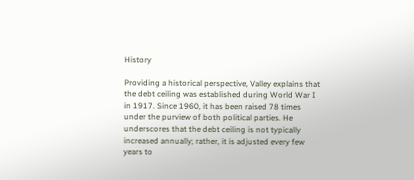History

Providing a historical perspective, Valley explains that the debt ceiling was established during World War I in 1917. Since 1960, it has been raised 78 times under the purview of both political parties. He underscores that the debt ceiling is not typically increased annually; rather, it is adjusted every few years to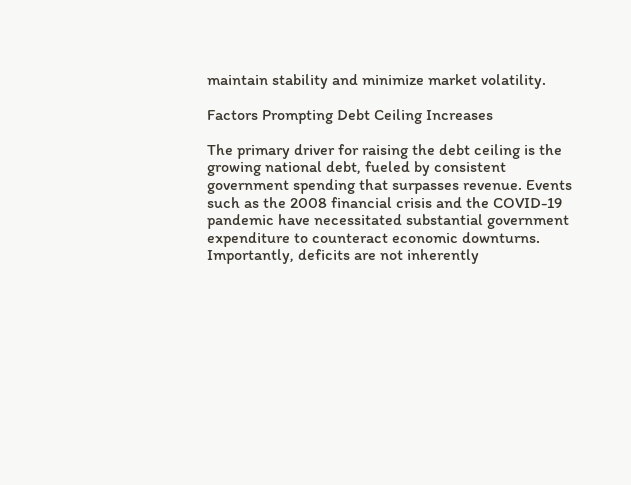maintain stability and minimize market volatility.

Factors Prompting Debt Ceiling Increases

The primary driver for raising the debt ceiling is the growing national debt, fueled by consistent government spending that surpasses revenue. Events such as the 2008 financial crisis and the COVID-19 pandemic have necessitated substantial government expenditure to counteract economic downturns. Importantly, deficits are not inherently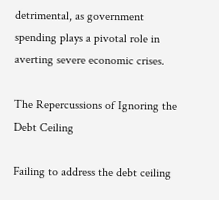detrimental, as government spending plays a pivotal role in averting severe economic crises.

The Repercussions of Ignoring the Debt Ceiling

Failing to address the debt ceiling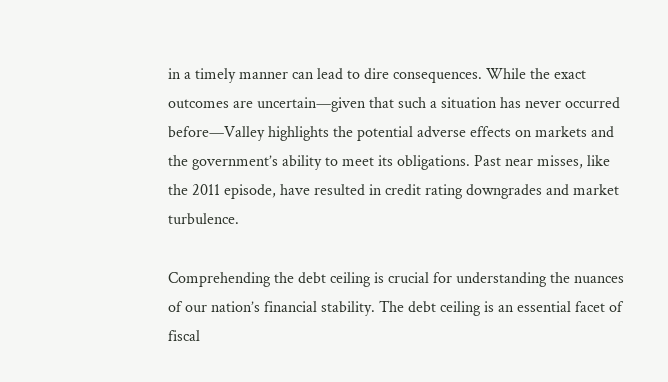in a timely manner can lead to dire consequences. While the exact outcomes are uncertain—given that such a situation has never occurred before—Valley highlights the potential adverse effects on markets and the government’s ability to meet its obligations. Past near misses, like the 2011 episode, have resulted in credit rating downgrades and market turbulence.

Comprehending the debt ceiling is crucial for understanding the nuances of our nation’s financial stability. The debt ceiling is an essential facet of fiscal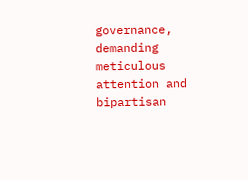governance, demanding meticulous attention and bipartisan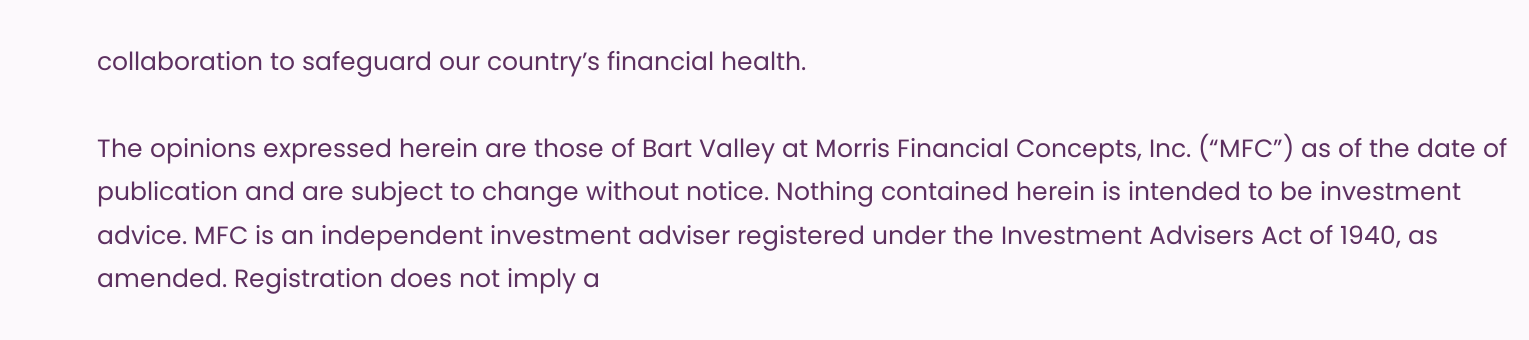collaboration to safeguard our country’s financial health.

The opinions expressed herein are those of Bart Valley at Morris Financial Concepts, Inc. (“MFC”) as of the date of publication and are subject to change without notice. Nothing contained herein is intended to be investment advice. MFC is an independent investment adviser registered under the Investment Advisers Act of 1940, as amended. Registration does not imply a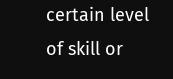certain level of skill or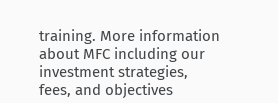training. More information about MFC including our investment strategies, fees, and objectives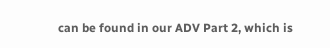can be found in our ADV Part 2, which is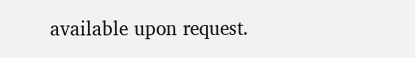available upon request.